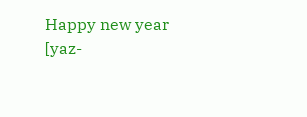Happy new year
[yaz-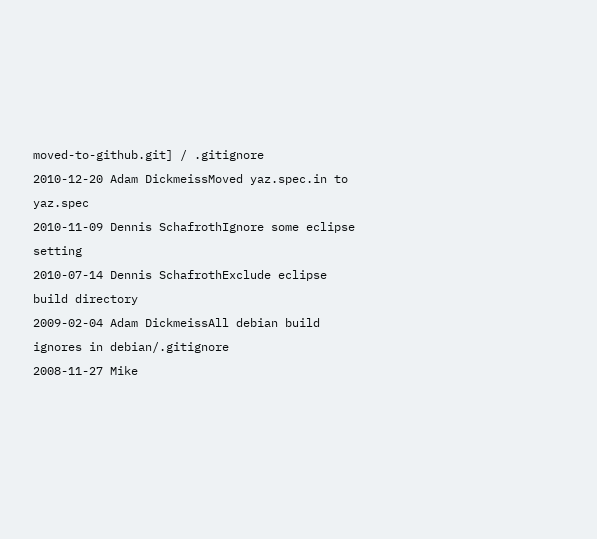moved-to-github.git] / .gitignore
2010-12-20 Adam DickmeissMoved yaz.spec.in to yaz.spec
2010-11-09 Dennis SchafrothIgnore some eclipse setting
2010-07-14 Dennis SchafrothExclude eclipse build directory
2009-02-04 Adam DickmeissAll debian build ignores in debian/.gitignore
2008-11-27 Mike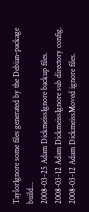TaylorIgnore some files generated by the Debian-package build...
2008-03-25 Adam DickmeissIgnore backup files.
2008-03-12 Adam DickmeissIgnore sub directory config.
2008-03-12 Adam DickmeissMoved ignore files.